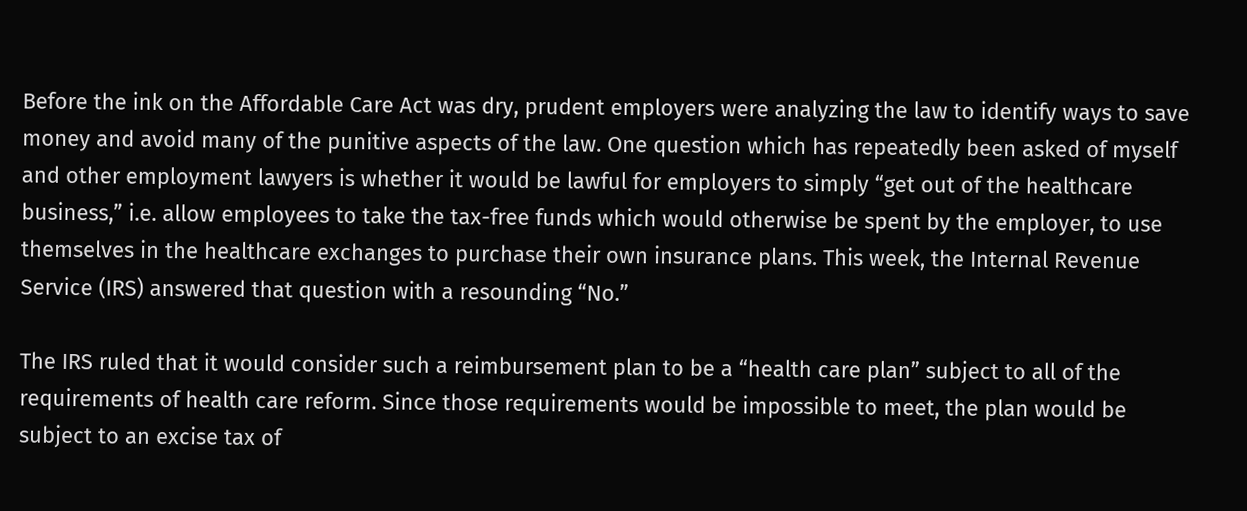Before the ink on the Affordable Care Act was dry, prudent employers were analyzing the law to identify ways to save money and avoid many of the punitive aspects of the law. One question which has repeatedly been asked of myself and other employment lawyers is whether it would be lawful for employers to simply “get out of the healthcare business,” i.e. allow employees to take the tax-free funds which would otherwise be spent by the employer, to use themselves in the healthcare exchanges to purchase their own insurance plans. This week, the Internal Revenue Service (IRS) answered that question with a resounding “No.”

The IRS ruled that it would consider such a reimbursement plan to be a “health care plan” subject to all of the requirements of health care reform. Since those requirements would be impossible to meet, the plan would be subject to an excise tax of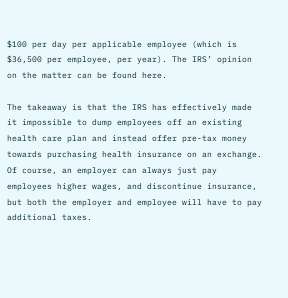$100 per day per applicable employee (which is $36,500 per employee, per year). The IRS’ opinion on the matter can be found here.

The takeaway is that the IRS has effectively made it impossible to dump employees off an existing health care plan and instead offer pre-tax money towards purchasing health insurance on an exchange. Of course, an employer can always just pay employees higher wages, and discontinue insurance, but both the employer and employee will have to pay additional taxes.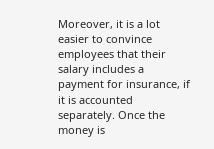Moreover, it is a lot easier to convince employees that their salary includes a payment for insurance, if it is accounted separately. Once the money is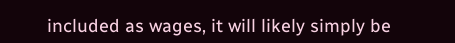included as wages, it will likely simply be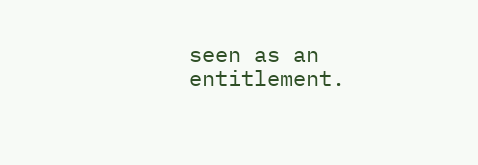seen as an entitlement.